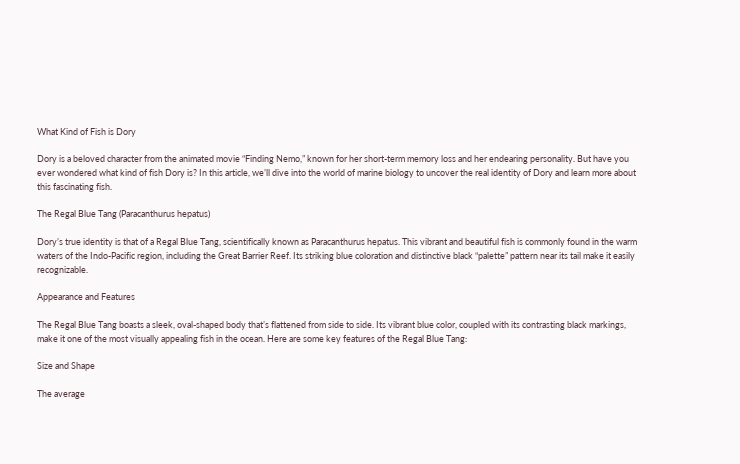What Kind of Fish is Dory

Dory is a beloved character from the animated movie “Finding Nemo,” known for her short-term memory loss and her endearing personality. But have you ever wondered what kind of fish Dory is? In this article, we’ll dive into the world of marine biology to uncover the real identity of Dory and learn more about this fascinating fish.

The Regal Blue Tang (Paracanthurus hepatus)

Dory’s true identity is that of a Regal Blue Tang, scientifically known as Paracanthurus hepatus. This vibrant and beautiful fish is commonly found in the warm waters of the Indo-Pacific region, including the Great Barrier Reef. Its striking blue coloration and distinctive black “palette” pattern near its tail make it easily recognizable.

Appearance and Features

The Regal Blue Tang boasts a sleek, oval-shaped body that’s flattened from side to side. Its vibrant blue color, coupled with its contrasting black markings, make it one of the most visually appealing fish in the ocean. Here are some key features of the Regal Blue Tang:

Size and Shape

The average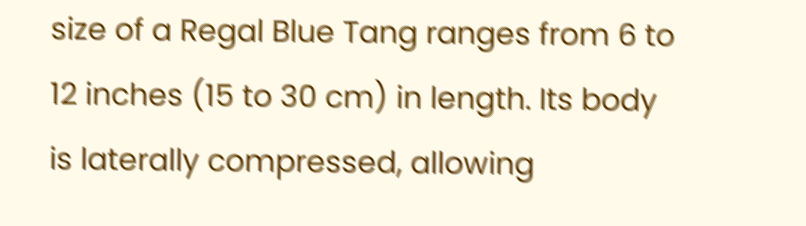size of a Regal Blue Tang ranges from 6 to 12 inches (15 to 30 cm) in length. Its body is laterally compressed, allowing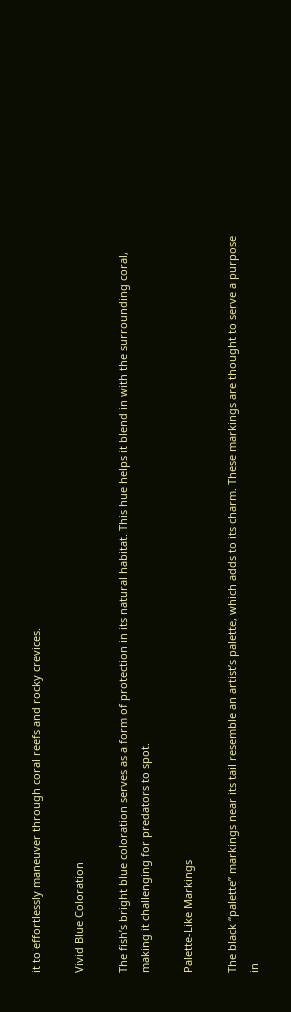it to effortlessly maneuver through coral reefs and rocky crevices.

Vivid Blue Coloration

The fish’s bright blue coloration serves as a form of protection in its natural habitat. This hue helps it blend in with the surrounding coral, making it challenging for predators to spot.

Palette-Like Markings

The black “palette” markings near its tail resemble an artist’s palette, which adds to its charm. These markings are thought to serve a purpose in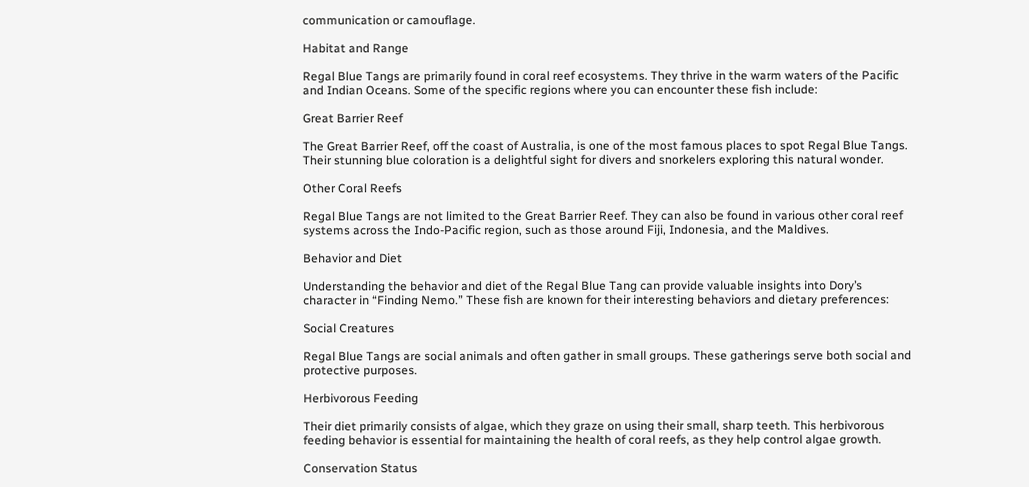communication or camouflage.

Habitat and Range

Regal Blue Tangs are primarily found in coral reef ecosystems. They thrive in the warm waters of the Pacific and Indian Oceans. Some of the specific regions where you can encounter these fish include:

Great Barrier Reef

The Great Barrier Reef, off the coast of Australia, is one of the most famous places to spot Regal Blue Tangs. Their stunning blue coloration is a delightful sight for divers and snorkelers exploring this natural wonder.

Other Coral Reefs

Regal Blue Tangs are not limited to the Great Barrier Reef. They can also be found in various other coral reef systems across the Indo-Pacific region, such as those around Fiji, Indonesia, and the Maldives.

Behavior and Diet

Understanding the behavior and diet of the Regal Blue Tang can provide valuable insights into Dory’s character in “Finding Nemo.” These fish are known for their interesting behaviors and dietary preferences:

Social Creatures

Regal Blue Tangs are social animals and often gather in small groups. These gatherings serve both social and protective purposes.

Herbivorous Feeding

Their diet primarily consists of algae, which they graze on using their small, sharp teeth. This herbivorous feeding behavior is essential for maintaining the health of coral reefs, as they help control algae growth.

Conservation Status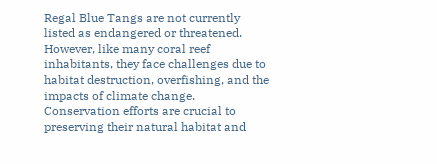Regal Blue Tangs are not currently listed as endangered or threatened. However, like many coral reef inhabitants, they face challenges due to habitat destruction, overfishing, and the impacts of climate change. Conservation efforts are crucial to preserving their natural habitat and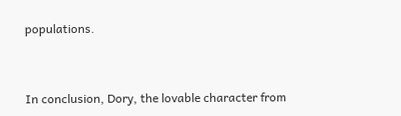populations.


In conclusion, Dory, the lovable character from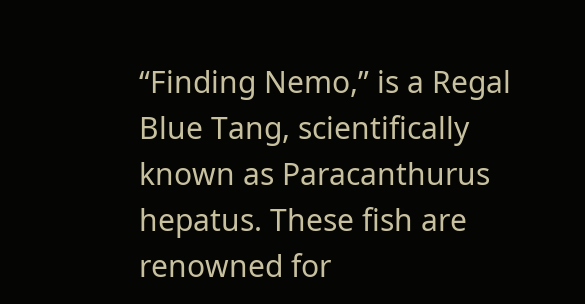“Finding Nemo,” is a Regal Blue Tang, scientifically known as Paracanthurus hepatus. These fish are renowned for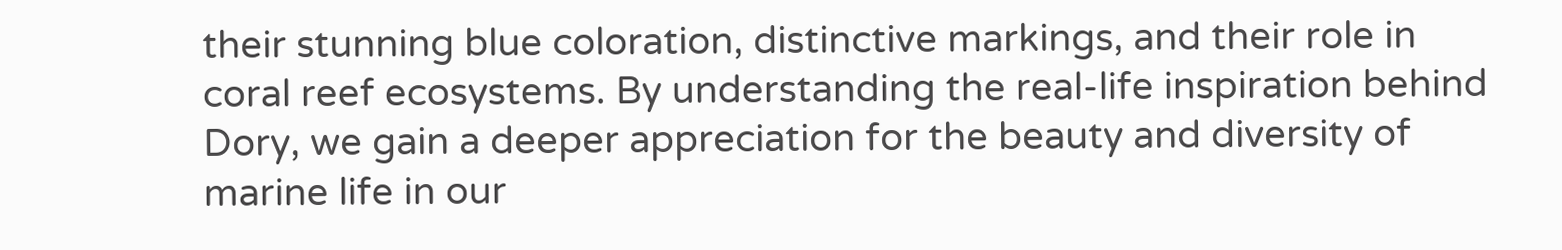their stunning blue coloration, distinctive markings, and their role in coral reef ecosystems. By understanding the real-life inspiration behind Dory, we gain a deeper appreciation for the beauty and diversity of marine life in our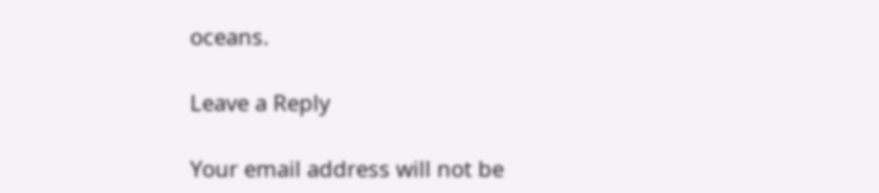oceans.

Leave a Reply

Your email address will not be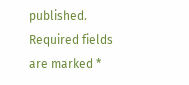published. Required fields are marked *